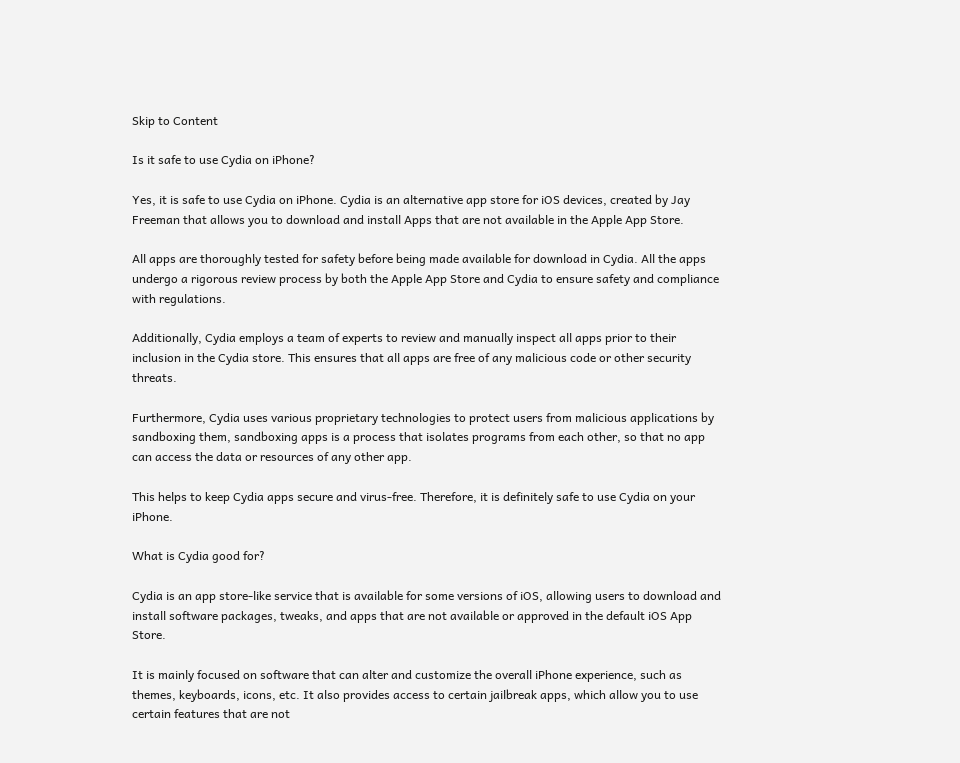Skip to Content

Is it safe to use Cydia on iPhone?

Yes, it is safe to use Cydia on iPhone. Cydia is an alternative app store for iOS devices, created by Jay Freeman that allows you to download and install Apps that are not available in the Apple App Store.

All apps are thoroughly tested for safety before being made available for download in Cydia. All the apps undergo a rigorous review process by both the Apple App Store and Cydia to ensure safety and compliance with regulations.

Additionally, Cydia employs a team of experts to review and manually inspect all apps prior to their inclusion in the Cydia store. This ensures that all apps are free of any malicious code or other security threats.

Furthermore, Cydia uses various proprietary technologies to protect users from malicious applications by sandboxing them, sandboxing apps is a process that isolates programs from each other, so that no app can access the data or resources of any other app.

This helps to keep Cydia apps secure and virus-free. Therefore, it is definitely safe to use Cydia on your iPhone.

What is Cydia good for?

Cydia is an app store-like service that is available for some versions of iOS, allowing users to download and install software packages, tweaks, and apps that are not available or approved in the default iOS App Store.

It is mainly focused on software that can alter and customize the overall iPhone experience, such as themes, keyboards, icons, etc. It also provides access to certain jailbreak apps, which allow you to use certain features that are not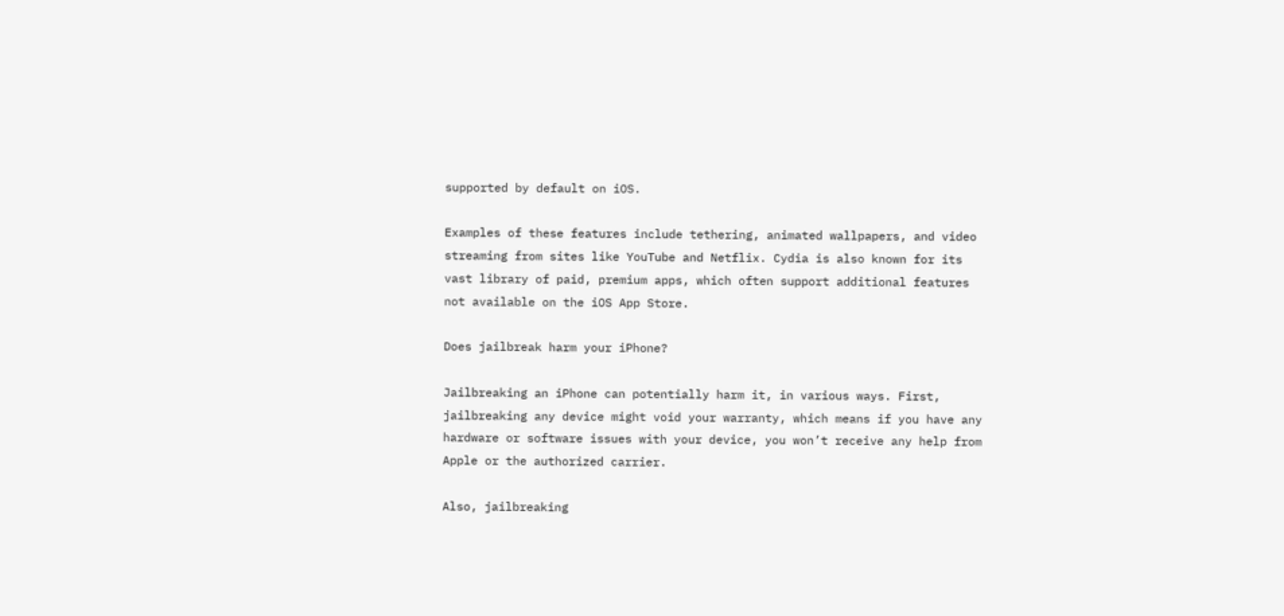supported by default on iOS.

Examples of these features include tethering, animated wallpapers, and video streaming from sites like YouTube and Netflix. Cydia is also known for its vast library of paid, premium apps, which often support additional features not available on the iOS App Store.

Does jailbreak harm your iPhone?

Jailbreaking an iPhone can potentially harm it, in various ways. First, jailbreaking any device might void your warranty, which means if you have any hardware or software issues with your device, you won’t receive any help from Apple or the authorized carrier.

Also, jailbreaking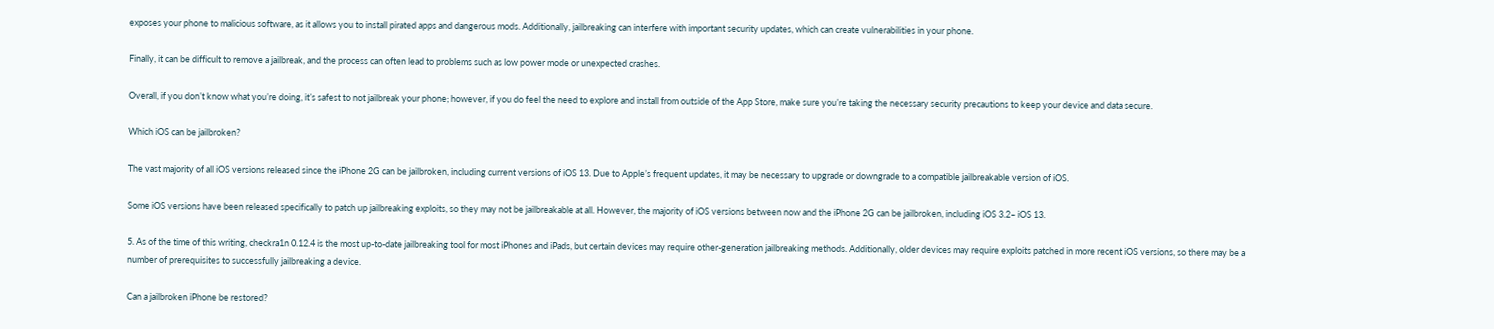exposes your phone to malicious software, as it allows you to install pirated apps and dangerous mods. Additionally, jailbreaking can interfere with important security updates, which can create vulnerabilities in your phone.

Finally, it can be difficult to remove a jailbreak, and the process can often lead to problems such as low power mode or unexpected crashes.

Overall, if you don’t know what you’re doing, it’s safest to not jailbreak your phone; however, if you do feel the need to explore and install from outside of the App Store, make sure you’re taking the necessary security precautions to keep your device and data secure.

Which iOS can be jailbroken?

The vast majority of all iOS versions released since the iPhone 2G can be jailbroken, including current versions of iOS 13. Due to Apple’s frequent updates, it may be necessary to upgrade or downgrade to a compatible jailbreakable version of iOS.

Some iOS versions have been released specifically to patch up jailbreaking exploits, so they may not be jailbreakable at all. However, the majority of iOS versions between now and the iPhone 2G can be jailbroken, including iOS 3.2– iOS 13.

5. As of the time of this writing, checkra1n 0.12.4 is the most up-to-date jailbreaking tool for most iPhones and iPads, but certain devices may require other-generation jailbreaking methods. Additionally, older devices may require exploits patched in more recent iOS versions, so there may be a number of prerequisites to successfully jailbreaking a device.

Can a jailbroken iPhone be restored?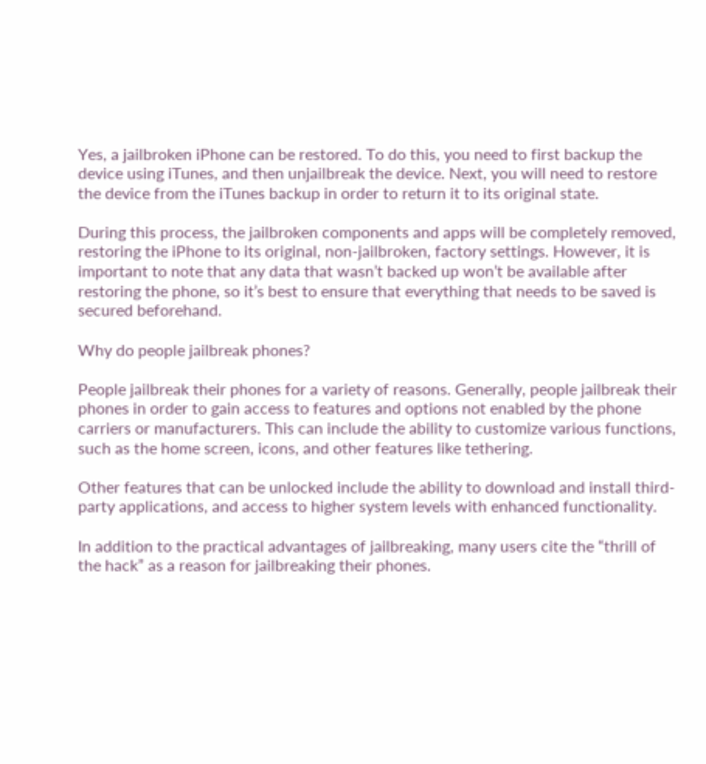Yes, a jailbroken iPhone can be restored. To do this, you need to first backup the device using iTunes, and then unjailbreak the device. Next, you will need to restore the device from the iTunes backup in order to return it to its original state.

During this process, the jailbroken components and apps will be completely removed, restoring the iPhone to its original, non-jailbroken, factory settings. However, it is important to note that any data that wasn’t backed up won’t be available after restoring the phone, so it’s best to ensure that everything that needs to be saved is secured beforehand.

Why do people jailbreak phones?

People jailbreak their phones for a variety of reasons. Generally, people jailbreak their phones in order to gain access to features and options not enabled by the phone carriers or manufacturers. This can include the ability to customize various functions, such as the home screen, icons, and other features like tethering.

Other features that can be unlocked include the ability to download and install third-party applications, and access to higher system levels with enhanced functionality.

In addition to the practical advantages of jailbreaking, many users cite the “thrill of the hack” as a reason for jailbreaking their phones.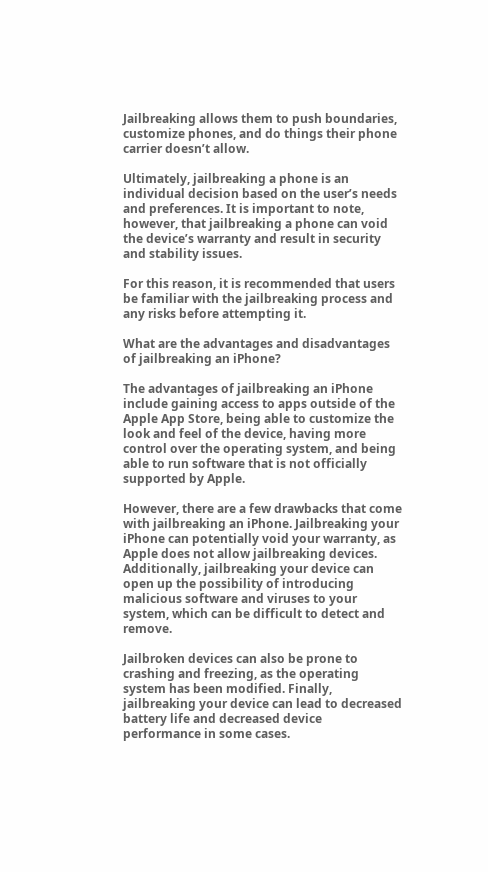Jailbreaking allows them to push boundaries, customize phones, and do things their phone carrier doesn’t allow.

Ultimately, jailbreaking a phone is an individual decision based on the user’s needs and preferences. It is important to note, however, that jailbreaking a phone can void the device’s warranty and result in security and stability issues.

For this reason, it is recommended that users be familiar with the jailbreaking process and any risks before attempting it.

What are the advantages and disadvantages of jailbreaking an iPhone?

The advantages of jailbreaking an iPhone include gaining access to apps outside of the Apple App Store, being able to customize the look and feel of the device, having more control over the operating system, and being able to run software that is not officially supported by Apple.

However, there are a few drawbacks that come with jailbreaking an iPhone. Jailbreaking your iPhone can potentially void your warranty, as Apple does not allow jailbreaking devices. Additionally, jailbreaking your device can open up the possibility of introducing malicious software and viruses to your system, which can be difficult to detect and remove.

Jailbroken devices can also be prone to crashing and freezing, as the operating system has been modified. Finally, jailbreaking your device can lead to decreased battery life and decreased device performance in some cases.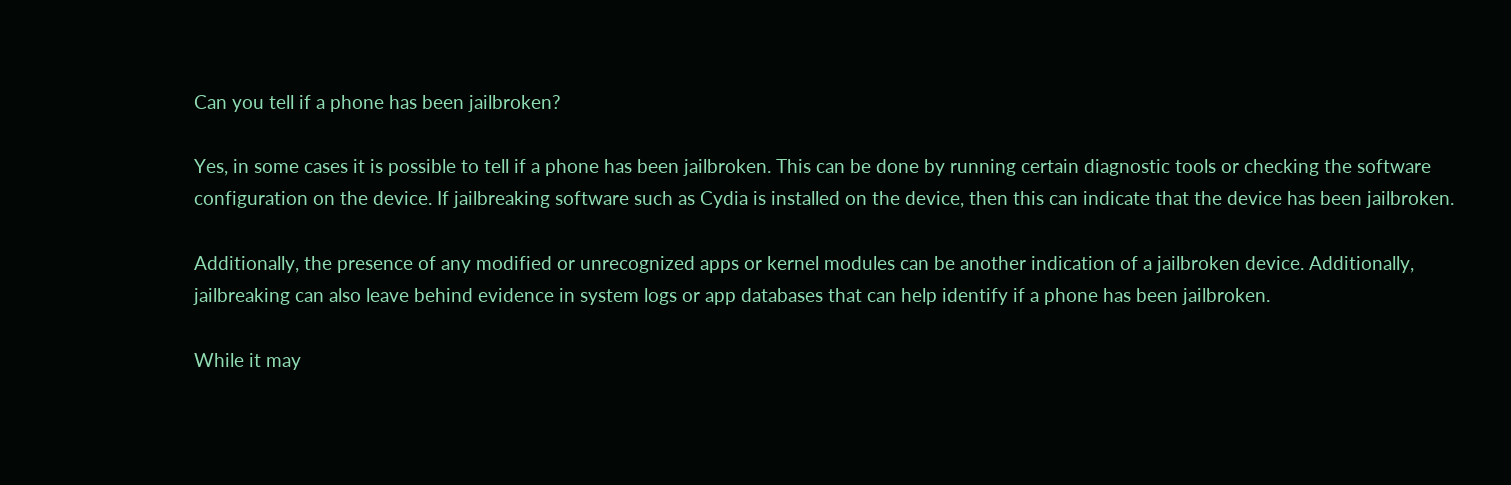Can you tell if a phone has been jailbroken?

Yes, in some cases it is possible to tell if a phone has been jailbroken. This can be done by running certain diagnostic tools or checking the software configuration on the device. If jailbreaking software such as Cydia is installed on the device, then this can indicate that the device has been jailbroken.

Additionally, the presence of any modified or unrecognized apps or kernel modules can be another indication of a jailbroken device. Additionally, jailbreaking can also leave behind evidence in system logs or app databases that can help identify if a phone has been jailbroken.

While it may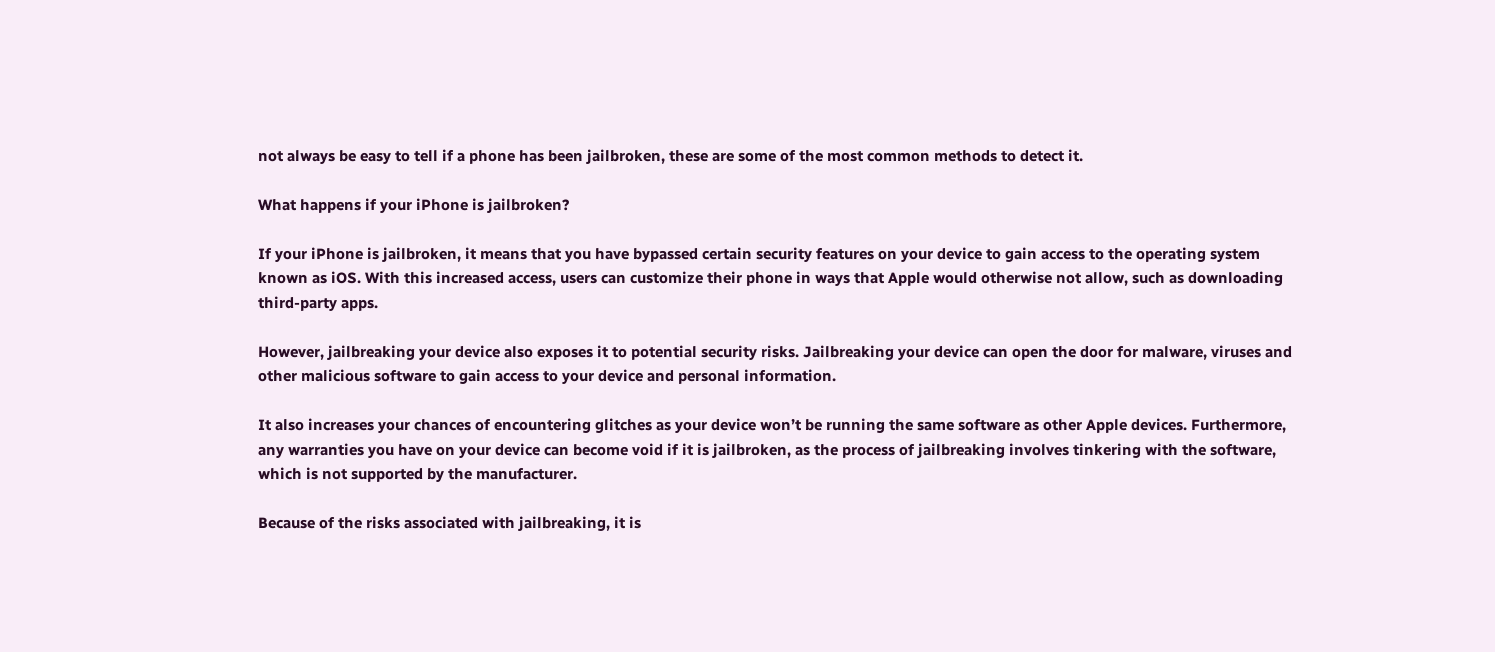not always be easy to tell if a phone has been jailbroken, these are some of the most common methods to detect it.

What happens if your iPhone is jailbroken?

If your iPhone is jailbroken, it means that you have bypassed certain security features on your device to gain access to the operating system known as iOS. With this increased access, users can customize their phone in ways that Apple would otherwise not allow, such as downloading third-party apps.

However, jailbreaking your device also exposes it to potential security risks. Jailbreaking your device can open the door for malware, viruses and other malicious software to gain access to your device and personal information.

It also increases your chances of encountering glitches as your device won’t be running the same software as other Apple devices. Furthermore, any warranties you have on your device can become void if it is jailbroken, as the process of jailbreaking involves tinkering with the software, which is not supported by the manufacturer.

Because of the risks associated with jailbreaking, it is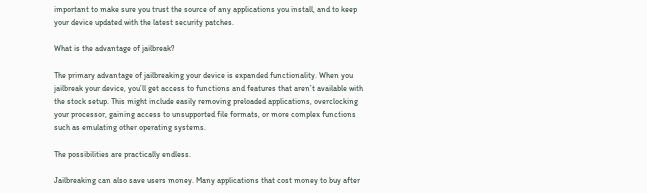important to make sure you trust the source of any applications you install, and to keep your device updated with the latest security patches.

What is the advantage of jailbreak?

The primary advantage of jailbreaking your device is expanded functionality. When you jailbreak your device, you’ll get access to functions and features that aren’t available with the stock setup. This might include easily removing preloaded applications, overclocking your processor, gaining access to unsupported file formats, or more complex functions such as emulating other operating systems.

The possibilities are practically endless.

Jailbreaking can also save users money. Many applications that cost money to buy after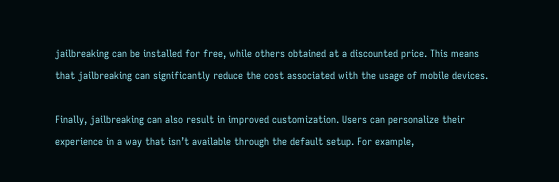jailbreaking can be installed for free, while others obtained at a discounted price. This means that jailbreaking can significantly reduce the cost associated with the usage of mobile devices.

Finally, jailbreaking can also result in improved customization. Users can personalize their experience in a way that isn’t available through the default setup. For example,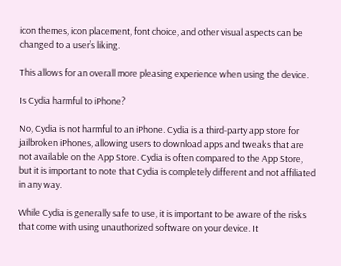icon themes, icon placement, font choice, and other visual aspects can be changed to a user’s liking.

This allows for an overall more pleasing experience when using the device.

Is Cydia harmful to iPhone?

No, Cydia is not harmful to an iPhone. Cydia is a third-party app store for jailbroken iPhones, allowing users to download apps and tweaks that are not available on the App Store. Cydia is often compared to the App Store, but it is important to note that Cydia is completely different and not affiliated in any way.

While Cydia is generally safe to use, it is important to be aware of the risks that come with using unauthorized software on your device. It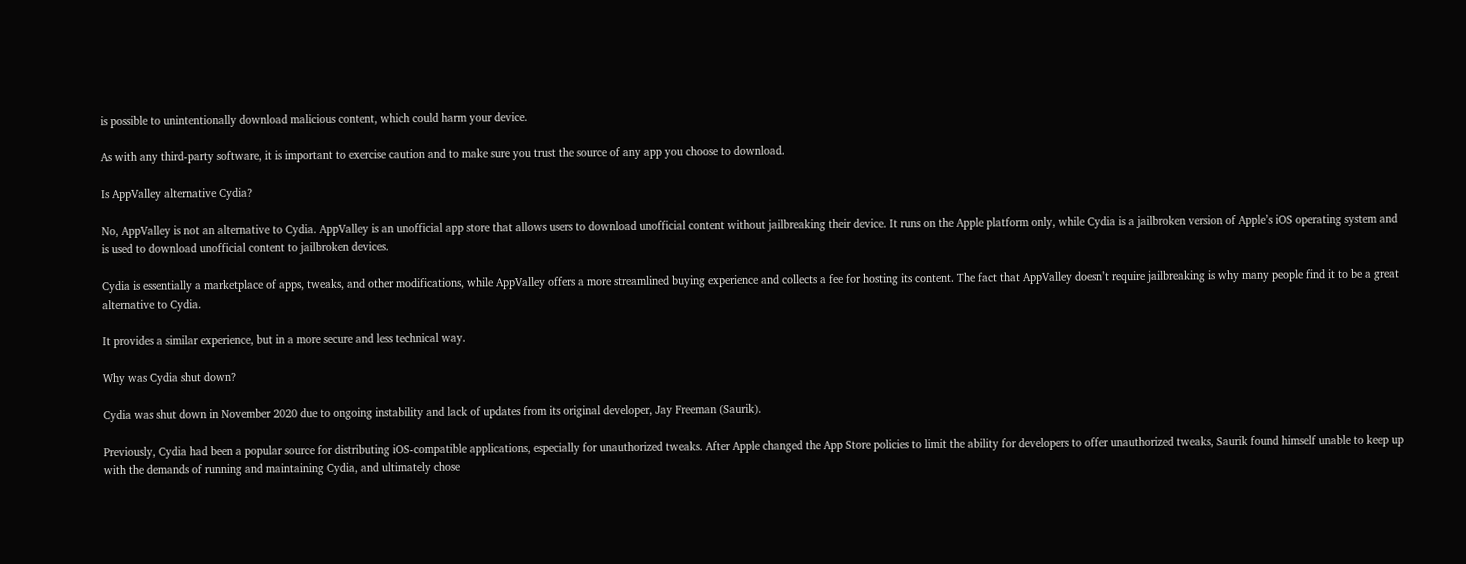is possible to unintentionally download malicious content, which could harm your device.

As with any third-party software, it is important to exercise caution and to make sure you trust the source of any app you choose to download.

Is AppValley alternative Cydia?

No, AppValley is not an alternative to Cydia. AppValley is an unofficial app store that allows users to download unofficial content without jailbreaking their device. It runs on the Apple platform only, while Cydia is a jailbroken version of Apple’s iOS operating system and is used to download unofficial content to jailbroken devices.

Cydia is essentially a marketplace of apps, tweaks, and other modifications, while AppValley offers a more streamlined buying experience and collects a fee for hosting its content. The fact that AppValley doesn’t require jailbreaking is why many people find it to be a great alternative to Cydia.

It provides a similar experience, but in a more secure and less technical way.

Why was Cydia shut down?

Cydia was shut down in November 2020 due to ongoing instability and lack of updates from its original developer, Jay Freeman (Saurik).

Previously, Cydia had been a popular source for distributing iOS-compatible applications, especially for unauthorized tweaks. After Apple changed the App Store policies to limit the ability for developers to offer unauthorized tweaks, Saurik found himself unable to keep up with the demands of running and maintaining Cydia, and ultimately chose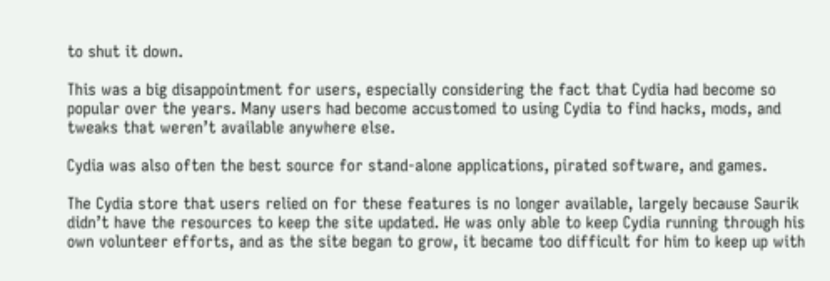to shut it down.

This was a big disappointment for users, especially considering the fact that Cydia had become so popular over the years. Many users had become accustomed to using Cydia to find hacks, mods, and tweaks that weren’t available anywhere else.

Cydia was also often the best source for stand-alone applications, pirated software, and games.

The Cydia store that users relied on for these features is no longer available, largely because Saurik didn’t have the resources to keep the site updated. He was only able to keep Cydia running through his own volunteer efforts, and as the site began to grow, it became too difficult for him to keep up with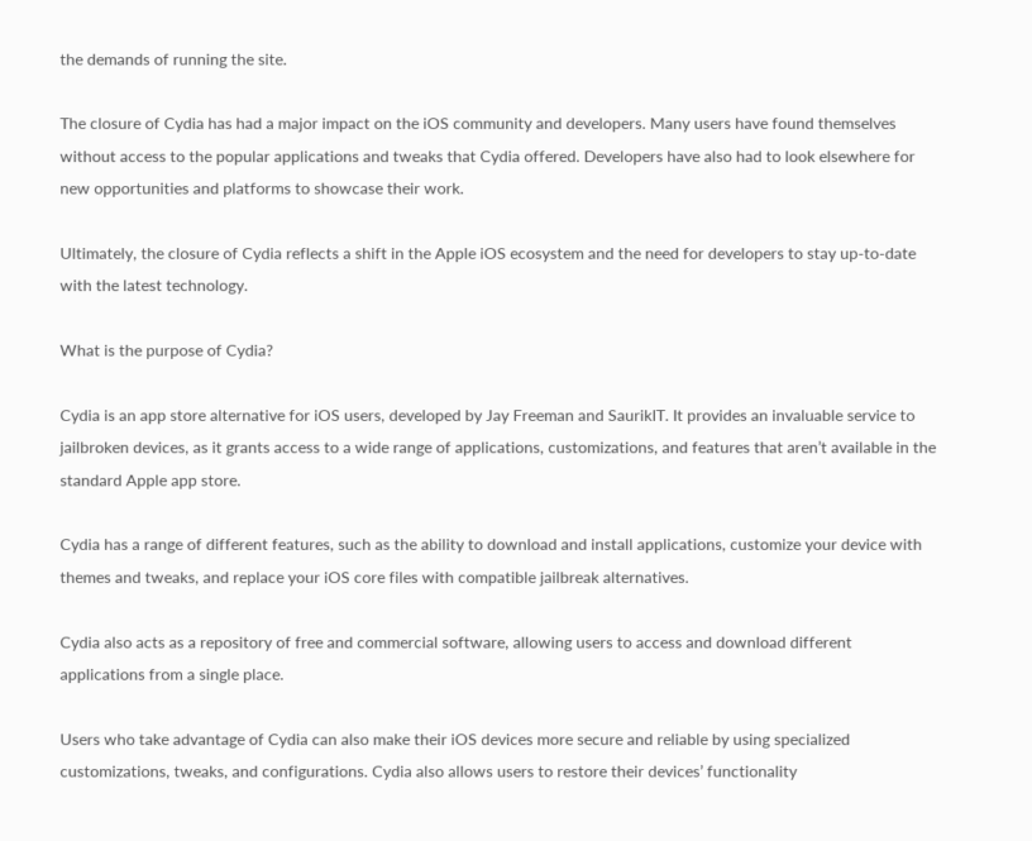the demands of running the site.

The closure of Cydia has had a major impact on the iOS community and developers. Many users have found themselves without access to the popular applications and tweaks that Cydia offered. Developers have also had to look elsewhere for new opportunities and platforms to showcase their work.

Ultimately, the closure of Cydia reflects a shift in the Apple iOS ecosystem and the need for developers to stay up-to-date with the latest technology.

What is the purpose of Cydia?

Cydia is an app store alternative for iOS users, developed by Jay Freeman and SaurikIT. It provides an invaluable service to jailbroken devices, as it grants access to a wide range of applications, customizations, and features that aren’t available in the standard Apple app store.

Cydia has a range of different features, such as the ability to download and install applications, customize your device with themes and tweaks, and replace your iOS core files with compatible jailbreak alternatives.

Cydia also acts as a repository of free and commercial software, allowing users to access and download different applications from a single place.

Users who take advantage of Cydia can also make their iOS devices more secure and reliable by using specialized customizations, tweaks, and configurations. Cydia also allows users to restore their devices’ functionality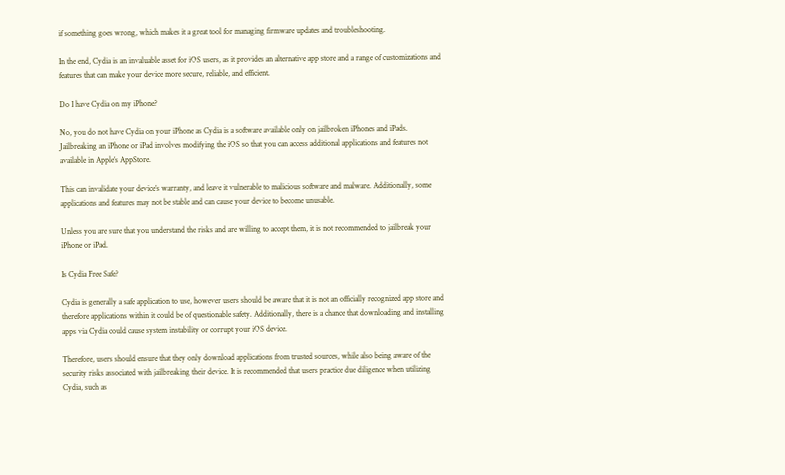if something goes wrong, which makes it a great tool for managing firmware updates and troubleshooting.

In the end, Cydia is an invaluable asset for iOS users, as it provides an alternative app store and a range of customizations and features that can make your device more secure, reliable, and efficient.

Do I have Cydia on my iPhone?

No, you do not have Cydia on your iPhone as Cydia is a software available only on jailbroken iPhones and iPads. Jailbreaking an iPhone or iPad involves modifying the iOS so that you can access additional applications and features not available in Apple’s AppStore.

This can invalidate your device’s warranty, and leave it vulnerable to malicious software and malware. Additionally, some applications and features may not be stable and can cause your device to become unusable.

Unless you are sure that you understand the risks and are willing to accept them, it is not recommended to jailbreak your iPhone or iPad.

Is Cydia Free Safe?

Cydia is generally a safe application to use, however users should be aware that it is not an officially recognized app store and therefore applications within it could be of questionable safety. Additionally, there is a chance that downloading and installing apps via Cydia could cause system instability or corrupt your iOS device.

Therefore, users should ensure that they only download applications from trusted sources, while also being aware of the security risks associated with jailbreaking their device. It is recommended that users practice due diligence when utilizing Cydia, such as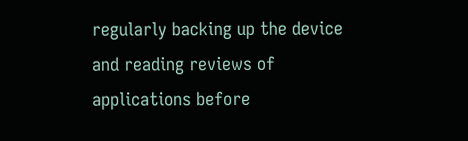regularly backing up the device and reading reviews of applications before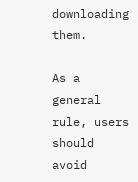downloading them.

As a general rule, users should avoid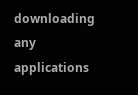downloading any applications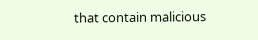that contain malicious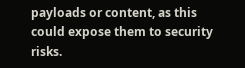payloads or content, as this could expose them to security risks.